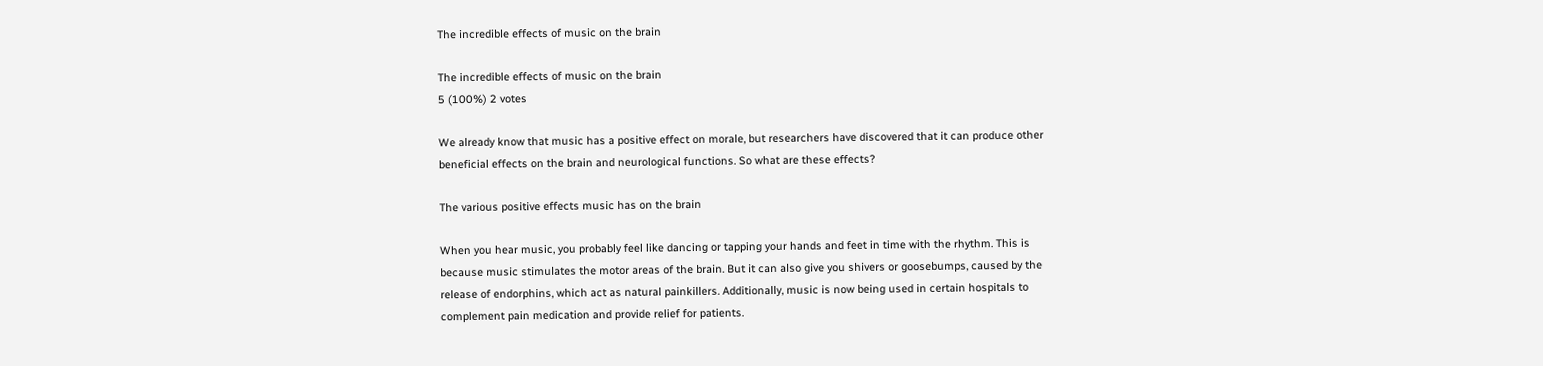The incredible effects of music on the brain

The incredible effects of music on the brain
5 (100%) 2 votes

We already know that music has a positive effect on morale, but researchers have discovered that it can produce other beneficial effects on the brain and neurological functions. So what are these effects?

The various positive effects music has on the brain

When you hear music, you probably feel like dancing or tapping your hands and feet in time with the rhythm. This is because music stimulates the motor areas of the brain. But it can also give you shivers or goosebumps, caused by the release of endorphins, which act as natural painkillers. Additionally, music is now being used in certain hospitals to complement pain medication and provide relief for patients.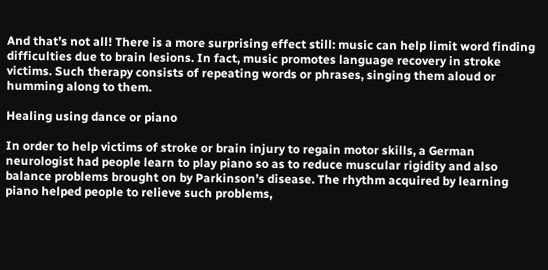And that’s not all! There is a more surprising effect still: music can help limit word finding difficulties due to brain lesions. In fact, music promotes language recovery in stroke victims. Such therapy consists of repeating words or phrases, singing them aloud or humming along to them.

Healing using dance or piano

In order to help victims of stroke or brain injury to regain motor skills, a German neurologist had people learn to play piano so as to reduce muscular rigidity and also balance problems brought on by Parkinson’s disease. The rhythm acquired by learning piano helped people to relieve such problems,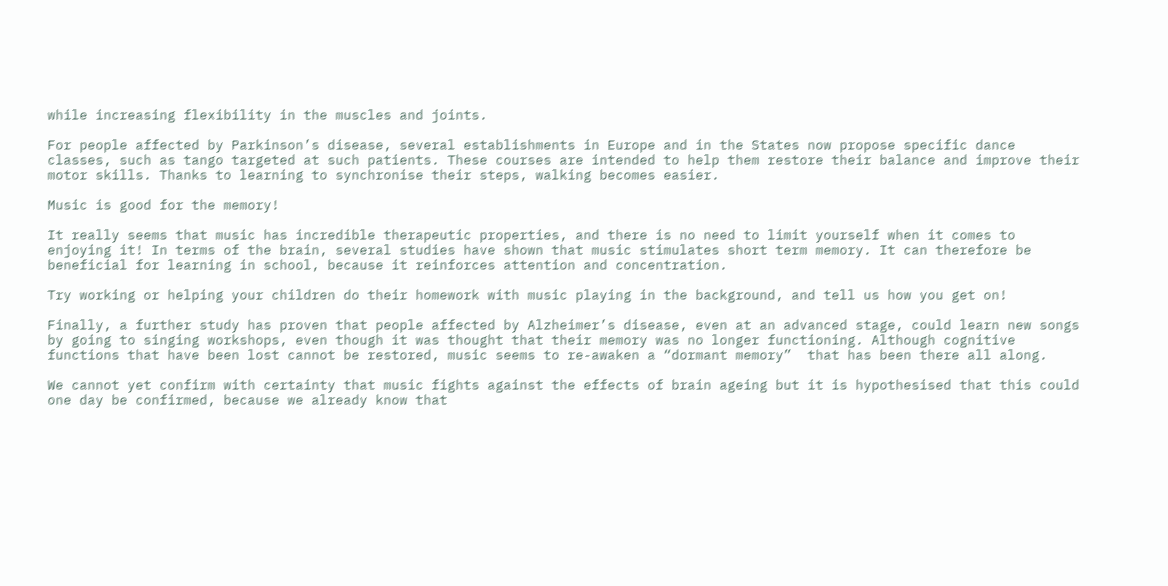while increasing flexibility in the muscles and joints.

For people affected by Parkinson’s disease, several establishments in Europe and in the States now propose specific dance classes, such as tango targeted at such patients. These courses are intended to help them restore their balance and improve their motor skills. Thanks to learning to synchronise their steps, walking becomes easier.

Music is good for the memory!

It really seems that music has incredible therapeutic properties, and there is no need to limit yourself when it comes to enjoying it! In terms of the brain, several studies have shown that music stimulates short term memory. It can therefore be beneficial for learning in school, because it reinforces attention and concentration.

Try working or helping your children do their homework with music playing in the background, and tell us how you get on!

Finally, a further study has proven that people affected by Alzheimer’s disease, even at an advanced stage, could learn new songs by going to singing workshops, even though it was thought that their memory was no longer functioning. Although cognitive functions that have been lost cannot be restored, music seems to re-awaken a “dormant memory”  that has been there all along.

We cannot yet confirm with certainty that music fights against the effects of brain ageing but it is hypothesised that this could one day be confirmed, because we already know that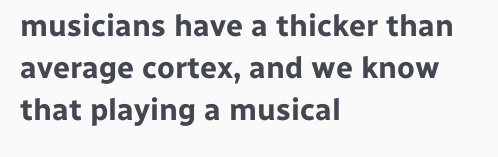musicians have a thicker than average cortex, and we know that playing a musical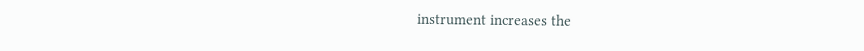instrument increases the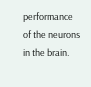performance of the neurons in the brain.